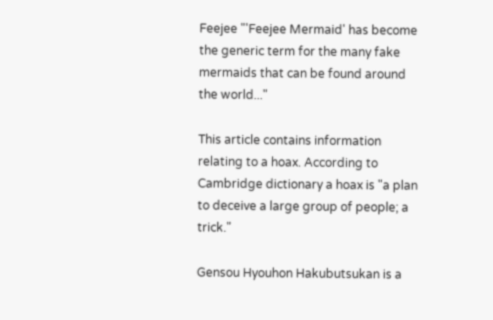Feejee "'Feejee Mermaid' has become the generic term for the many fake mermaids that can be found around the world..."

This article contains information relating to a hoax. According to Cambridge dictionary a hoax is "a plan to deceive a large group of people; a trick."

Gensou Hyouhon Hakubutsukan is a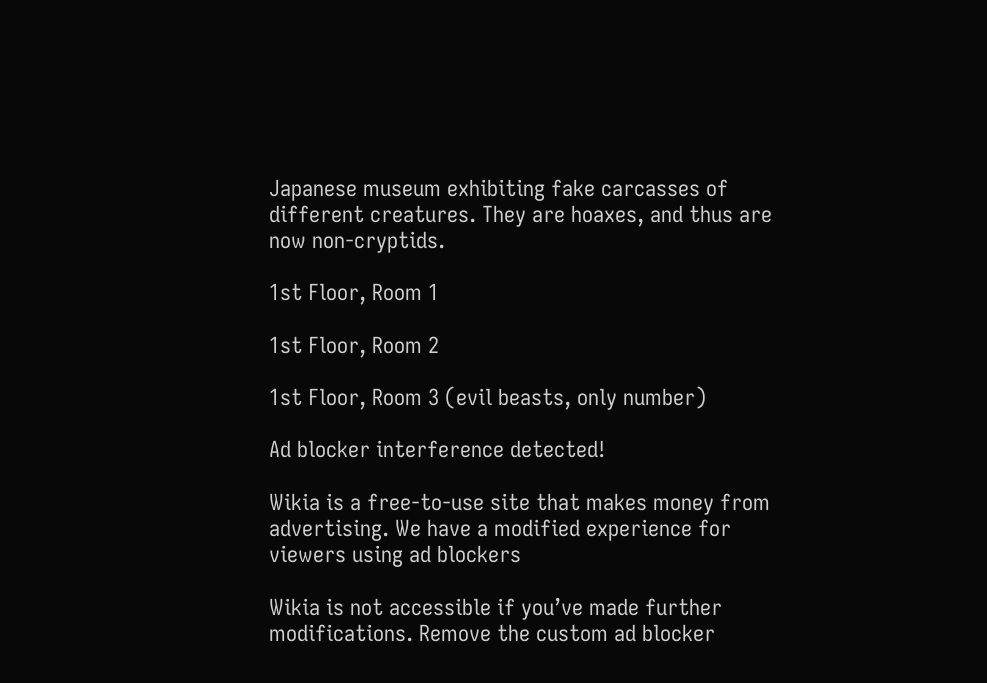Japanese museum exhibiting fake carcasses of different creatures. They are hoaxes, and thus are now non-cryptids.

1st Floor, Room 1

1st Floor, Room 2

1st Floor, Room 3 (evil beasts, only number)

Ad blocker interference detected!

Wikia is a free-to-use site that makes money from advertising. We have a modified experience for viewers using ad blockers

Wikia is not accessible if you’ve made further modifications. Remove the custom ad blocker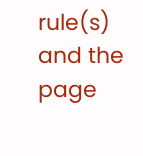rule(s) and the page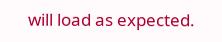will load as expected.